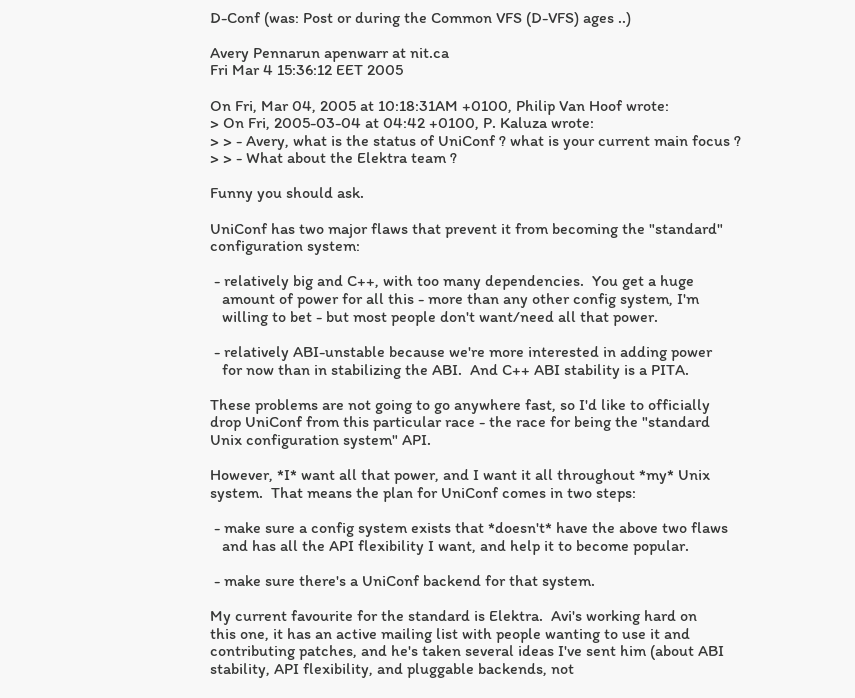D-Conf (was: Post or during the Common VFS (D-VFS) ages ..)

Avery Pennarun apenwarr at nit.ca
Fri Mar 4 15:36:12 EET 2005

On Fri, Mar 04, 2005 at 10:18:31AM +0100, Philip Van Hoof wrote:
> On Fri, 2005-03-04 at 04:42 +0100, P. Kaluza wrote:
> > - Avery, what is the status of UniConf ? what is your current main focus ?
> > - What about the Elektra team ?

Funny you should ask.

UniConf has two major flaws that prevent it from becoming the "standard"
configuration system:

 - relatively big and C++, with too many dependencies.  You get a huge
   amount of power for all this - more than any other config system, I'm
   willing to bet - but most people don't want/need all that power.

 - relatively ABI-unstable because we're more interested in adding power
   for now than in stabilizing the ABI.  And C++ ABI stability is a PITA.

These problems are not going to go anywhere fast, so I'd like to officially
drop UniConf from this particular race - the race for being the "standard
Unix configuration system" API.

However, *I* want all that power, and I want it all throughout *my* Unix
system.  That means the plan for UniConf comes in two steps:

 - make sure a config system exists that *doesn't* have the above two flaws
   and has all the API flexibility I want, and help it to become popular.

 - make sure there's a UniConf backend for that system.

My current favourite for the standard is Elektra.  Avi's working hard on
this one, it has an active mailing list with people wanting to use it and
contributing patches, and he's taken several ideas I've sent him (about ABI
stability, API flexibility, and pluggable backends, not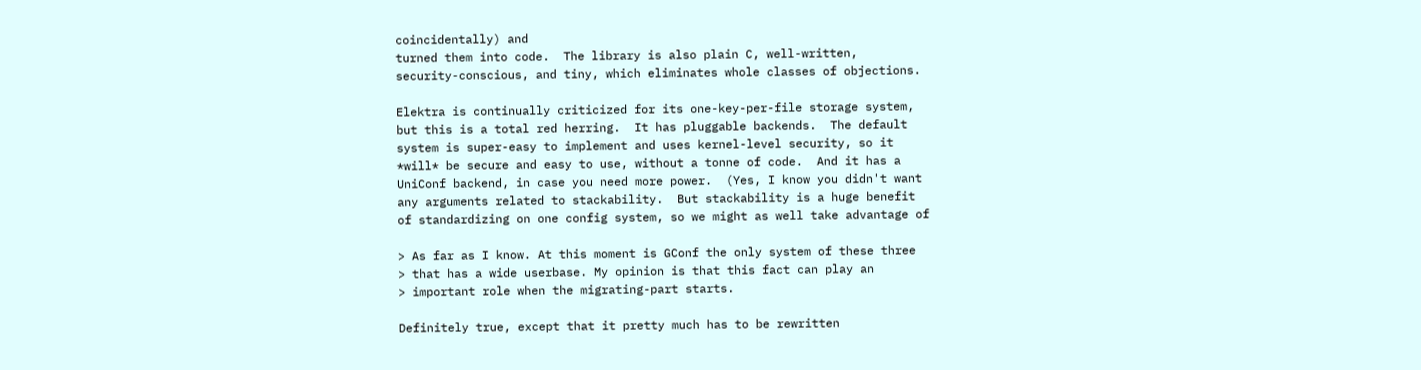coincidentally) and
turned them into code.  The library is also plain C, well-written,
security-conscious, and tiny, which eliminates whole classes of objections.

Elektra is continually criticized for its one-key-per-file storage system,
but this is a total red herring.  It has pluggable backends.  The default
system is super-easy to implement and uses kernel-level security, so it
*will* be secure and easy to use, without a tonne of code.  And it has a
UniConf backend, in case you need more power.  (Yes, I know you didn't want
any arguments related to stackability.  But stackability is a huge benefit
of standardizing on one config system, so we might as well take advantage of

> As far as I know. At this moment is GConf the only system of these three
> that has a wide userbase. My opinion is that this fact can play an
> important role when the migrating-part starts.

Definitely true, except that it pretty much has to be rewritten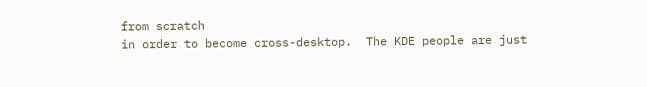from scratch
in order to become cross-desktop.  The KDE people are just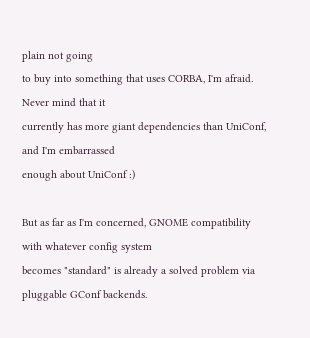plain not going
to buy into something that uses CORBA, I'm afraid.  Never mind that it
currently has more giant dependencies than UniConf, and I'm embarrassed
enough about UniConf :)

But as far as I'm concerned, GNOME compatibility with whatever config system
becomes "standard" is already a solved problem via pluggable GConf backends.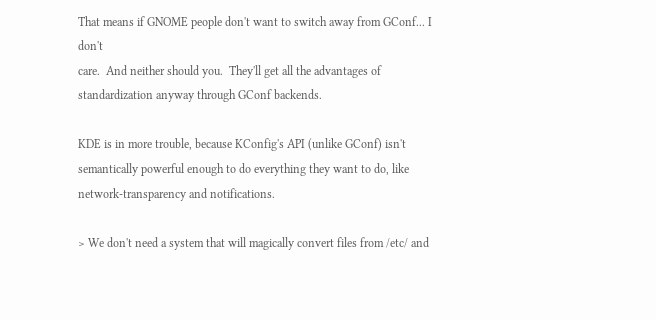That means if GNOME people don't want to switch away from GConf... I don't
care.  And neither should you.  They'll get all the advantages of
standardization anyway through GConf backends.

KDE is in more trouble, because KConfig's API (unlike GConf) isn't
semantically powerful enough to do everything they want to do, like
network-transparency and notifications.

> We don't need a system that will magically convert files from /etc/ and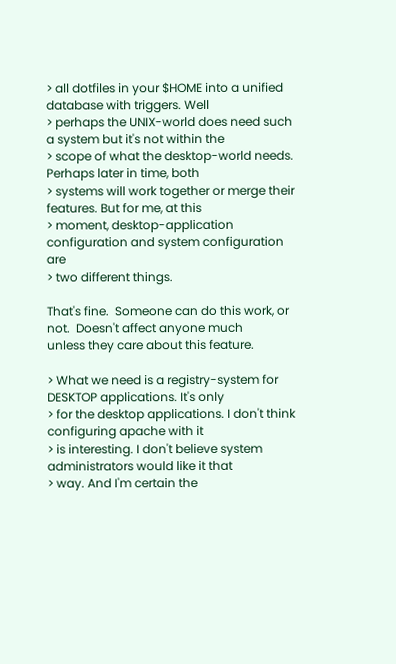> all dotfiles in your $HOME into a unified database with triggers. Well
> perhaps the UNIX-world does need such a system but it's not within the
> scope of what the desktop-world needs. Perhaps later in time, both
> systems will work together or merge their features. But for me, at this
> moment, desktop-application configuration and system configuration are
> two different things.

That's fine.  Someone can do this work, or not.  Doesn't affect anyone much
unless they care about this feature.

> What we need is a registry-system for DESKTOP applications. It's only
> for the desktop applications. I don't think configuring apache with it
> is interesting. I don't believe system administrators would like it that
> way. And I'm certain the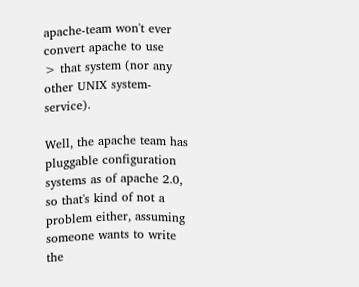apache-team won't ever convert apache to use
> that system (nor any other UNIX system-service).

Well, the apache team has pluggable configuration systems as of apache 2.0,
so that's kind of not a problem either, assuming someone wants to write the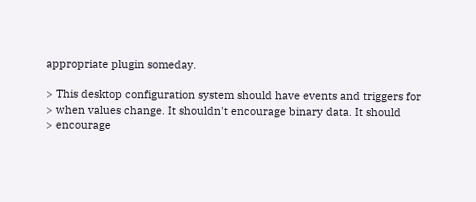appropriate plugin someday.

> This desktop configuration system should have events and triggers for
> when values change. It shouldn't encourage binary data. It should
> encourage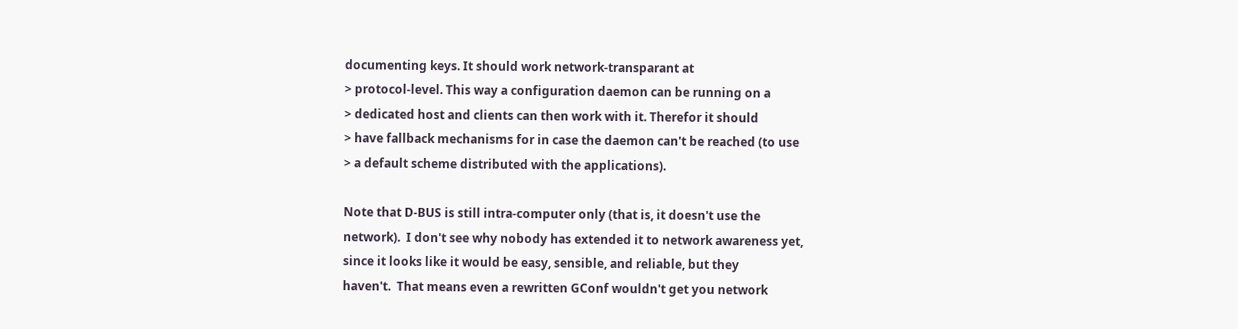documenting keys. It should work network-transparant at
> protocol-level. This way a configuration daemon can be running on a
> dedicated host and clients can then work with it. Therefor it should
> have fallback mechanisms for in case the daemon can't be reached (to use
> a default scheme distributed with the applications).

Note that D-BUS is still intra-computer only (that is, it doesn't use the
network).  I don't see why nobody has extended it to network awareness yet,
since it looks like it would be easy, sensible, and reliable, but they
haven't.  That means even a rewritten GConf wouldn't get you network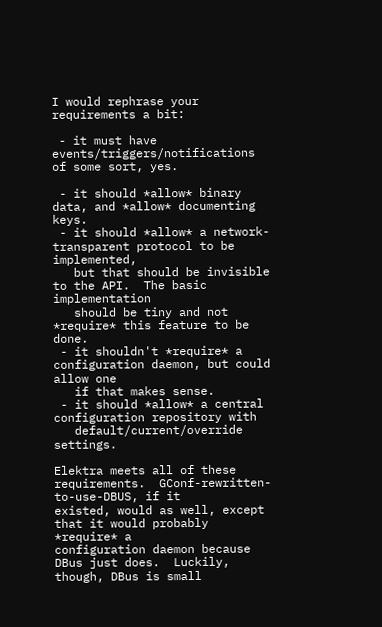I would rephrase your requirements a bit:

 - it must have events/triggers/notifications of some sort, yes.

 - it should *allow* binary data, and *allow* documenting keys.
 - it should *allow* a network-transparent protocol to be implemented,
   but that should be invisible to the API.  The basic implementation
   should be tiny and not *require* this feature to be done.
 - it shouldn't *require* a configuration daemon, but could allow one
   if that makes sense.
 - it should *allow* a central configuration repository with
   default/current/override settings.

Elektra meets all of these requirements.  GConf-rewritten-to-use-DBUS, if it
existed, would as well, except that it would probably *require* a
configuration daemon because DBus just does.  Luckily, though, DBus is small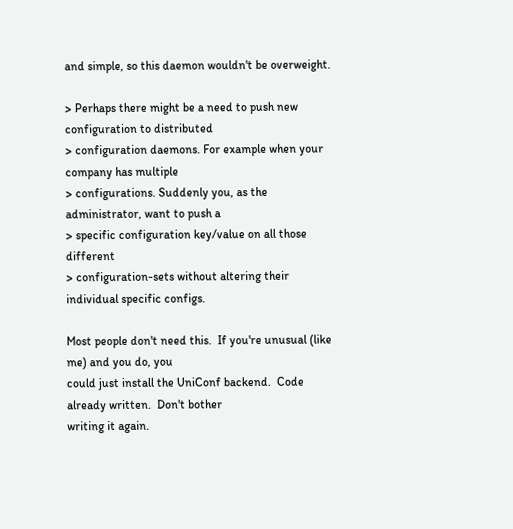and simple, so this daemon wouldn't be overweight.

> Perhaps there might be a need to push new configuration to distributed
> configuration daemons. For example when your company has multiple
> configurations. Suddenly you, as the administrator, want to push a
> specific configuration key/value on all those different
> configuration-sets without altering their individual specific configs.

Most people don't need this.  If you're unusual (like me) and you do, you
could just install the UniConf backend.  Code already written.  Don't bother
writing it again.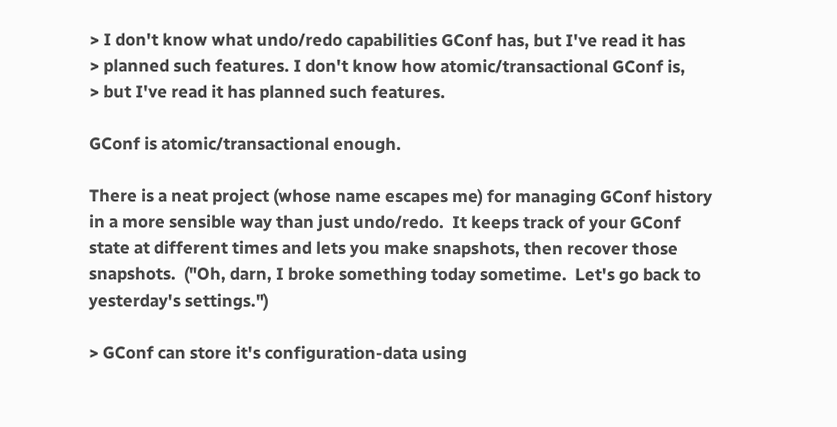> I don't know what undo/redo capabilities GConf has, but I've read it has
> planned such features. I don't know how atomic/transactional GConf is,
> but I've read it has planned such features.

GConf is atomic/transactional enough.

There is a neat project (whose name escapes me) for managing GConf history
in a more sensible way than just undo/redo.  It keeps track of your GConf
state at different times and lets you make snapshots, then recover those
snapshots.  ("Oh, darn, I broke something today sometime.  Let's go back to
yesterday's settings.")

> GConf can store it's configuration-data using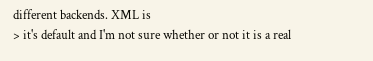different backends. XML is
> it's default and I'm not sure whether or not it is a real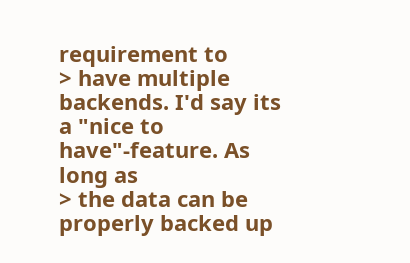requirement to
> have multiple backends. I'd say its a "nice to have"-feature. As long as
> the data can be properly backed up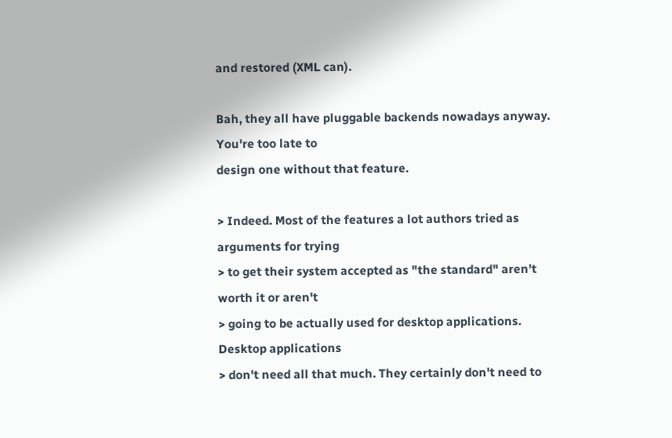and restored (XML can).

Bah, they all have pluggable backends nowadays anyway.  You're too late to
design one without that feature.

> Indeed. Most of the features a lot authors tried as arguments for trying
> to get their system accepted as "the standard" aren't worth it or aren't
> going to be actually used for desktop applications. Desktop applications
> don't need all that much. They certainly don't need to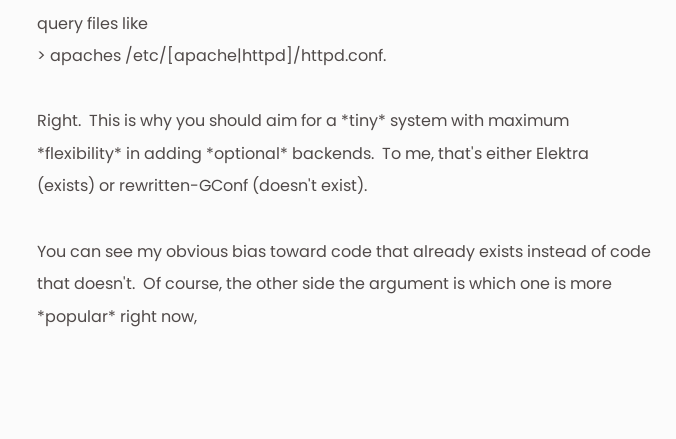query files like
> apaches /etc/[apache|httpd]/httpd.conf.

Right.  This is why you should aim for a *tiny* system with maximum
*flexibility* in adding *optional* backends.  To me, that's either Elektra
(exists) or rewritten-GConf (doesn't exist).

You can see my obvious bias toward code that already exists instead of code
that doesn't.  Of course, the other side the argument is which one is more
*popular* right now,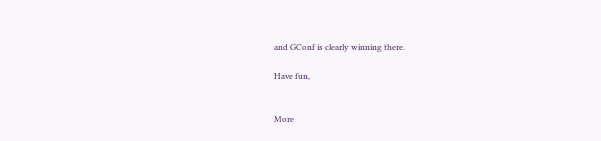and GConf is clearly winning there.

Have fun,


More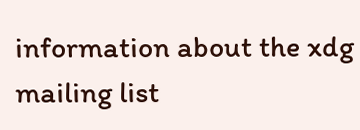information about the xdg mailing list